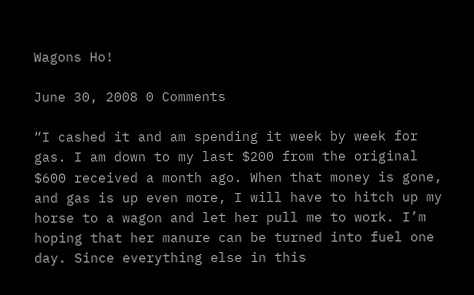Wagons Ho!

June 30, 2008 0 Comments

“I cashed it and am spending it week by week for gas. I am down to my last $200 from the original $600 received a month ago. When that money is gone, and gas is up even more, I will have to hitch up my horse to a wagon and let her pull me to work. I’m hoping that her manure can be turned into fuel one day. Since everything else in this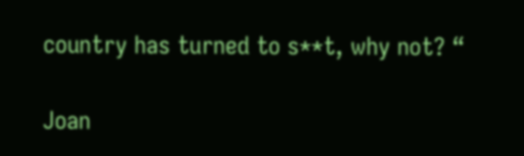country has turned to s**t, why not? “

Joan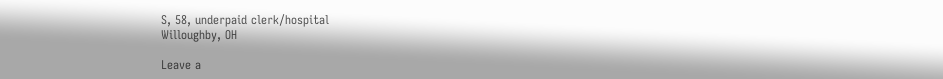S, 58, underpaid clerk/hospital
Willoughby, OH

Leave a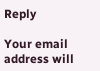Reply

Your email address will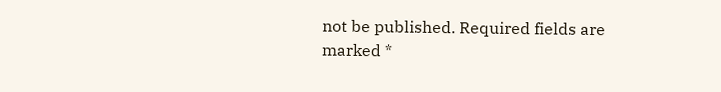not be published. Required fields are marked *